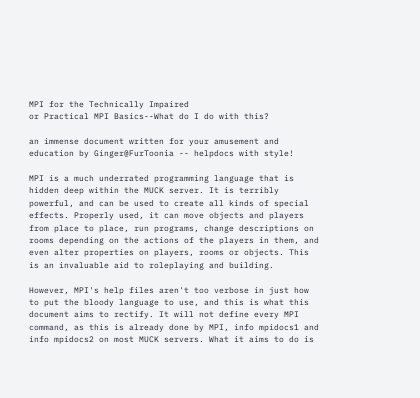MPI for the Technically Impaired
or Practical MPI Basics--What do I do with this?

an immense document written for your amusement and education by Ginger@FurToonia -- helpdocs with style!

MPI is a much underrated programming language that is hidden deep within the MUCK server. It is terribly powerful, and can be used to create all kinds of special effects. Properly used, it can move objects and players from place to place, run programs, change descriptions on rooms depending on the actions of the players in them, and even alter properties on players, rooms or objects. This is an invaluable aid to roleplaying and building.

However, MPI's help files aren't too verbose in just how to put the bloody language to use, and this is what this document aims to rectify. It will not define every MPI command, as this is already done by MPI, info mpidocs1 and info mpidocs2 on most MUCK servers. What it aims to do is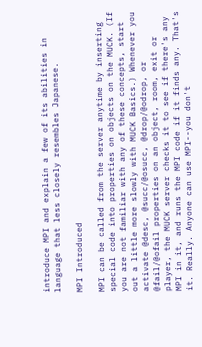introduce MPI and explain a few of its abilities in language that less closely resembles Japanese.

MPI Introduced

MPI can be called from the server anytime by inserting special code into properties on objects on the MUCK. (If you are not familiar with any of these concepts, start out a little more slowly with MUCK Basics.) Whenever you activate @desc, @succ/@osucc, @drop/@odrop, or @fail/@ofail properties on an object, room, exit or player, the MUCK server checks it to see if there's any MPI in it, and runs the MPI code if it finds any. That's it. Really. Anyone can use MPI--you don't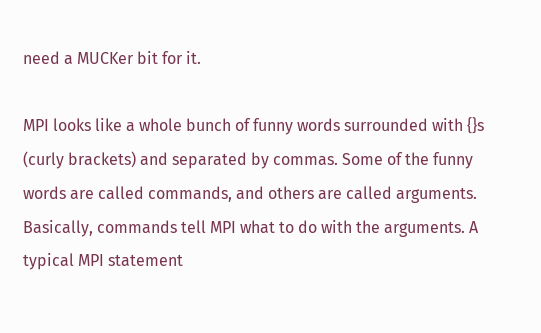need a MUCKer bit for it.

MPI looks like a whole bunch of funny words surrounded with {}s (curly brackets) and separated by commas. Some of the funny words are called commands, and others are called arguments. Basically, commands tell MPI what to do with the arguments. A typical MPI statement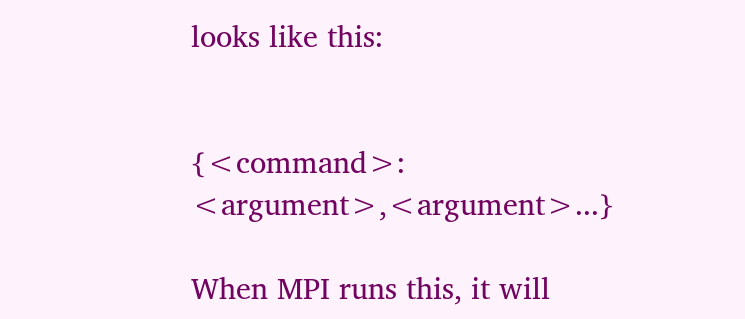looks like this:


{<command>: <argument>,<argument>...}

When MPI runs this, it will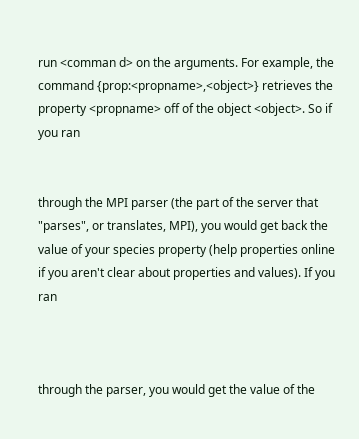run <comman d> on the arguments. For example, the command {prop:<propname>,<object>} retrieves the property <propname> off of the object <object>. So if you ran


through the MPI parser (the part of the server that "parses", or translates, MPI), you would get back the value of your species property (help properties online if you aren't clear about properties and values). If you ran



through the parser, you would get the value of the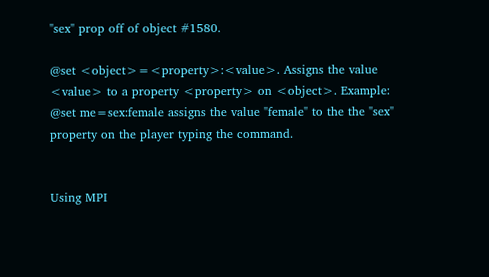"sex" prop off of object #1580.

@set <object>=<property>:<value>. Assigns the value <value> to a property <property> on <object>. Example: @set me=sex:female assigns the value "female" to the the "sex" property on the player typing the command.


Using MPI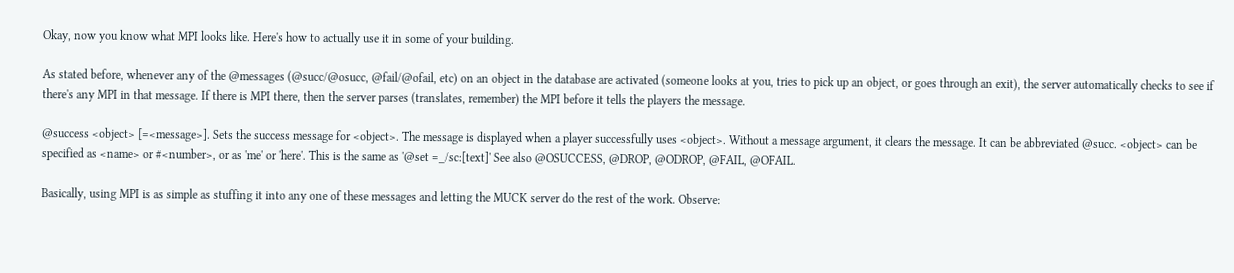Okay, now you know what MPI looks like. Here's how to actually use it in some of your building.

As stated before, whenever any of the @messages (@succ/@osucc, @fail/@ofail, etc) on an object in the database are activated (someone looks at you, tries to pick up an object, or goes through an exit), the server automatically checks to see if there's any MPI in that message. If there is MPI there, then the server parses (translates, remember) the MPI before it tells the players the message.

@success <object> [=<message>]. Sets the success message for <object>. The message is displayed when a player successfully uses <object>. Without a message argument, it clears the message. It can be abbreviated @succ. <object> can be specified as <name> or #<number>, or as 'me' or 'here'. This is the same as '@set =_/sc:[text]' See also @OSUCCESS, @DROP, @ODROP, @FAIL, @OFAIL.

Basically, using MPI is as simple as stuffing it into any one of these messages and letting the MUCK server do the rest of the work. Observe: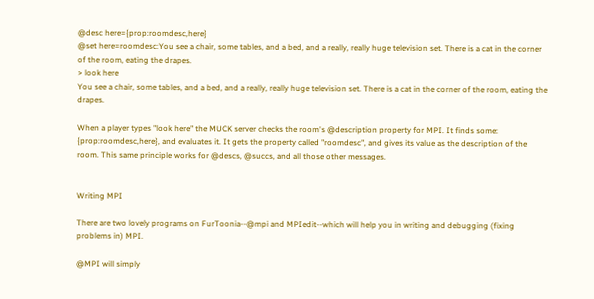@desc here={prop:roomdesc,here}
@set here=roomdesc:You see a chair, some tables, and a bed, and a really, really huge television set. There is a cat in the corner of the room, eating the drapes.
> look here
You see a chair, some tables, and a bed, and a really, really huge television set. There is a cat in the corner of the room, eating the drapes.

When a player types "look here" the MUCK server checks the room's @description property for MPI. It finds some: {prop:roomdesc,here}, and evaluates it. It gets the property called "roomdesc", and gives its value as the description of the room. This same principle works for @descs, @succs, and all those other messages.


Writing MPI

There are two lovely programs on FurToonia--@mpi and MPIedit--which will help you in writing and debugging (fixing problems in) MPI.

@MPI will simply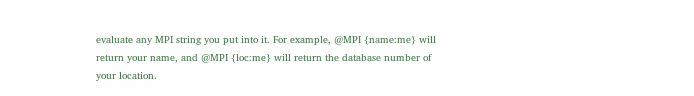evaluate any MPI string you put into it. For example, @MPI {name:me} will return your name, and @MPI {loc:me} will return the database number of your location.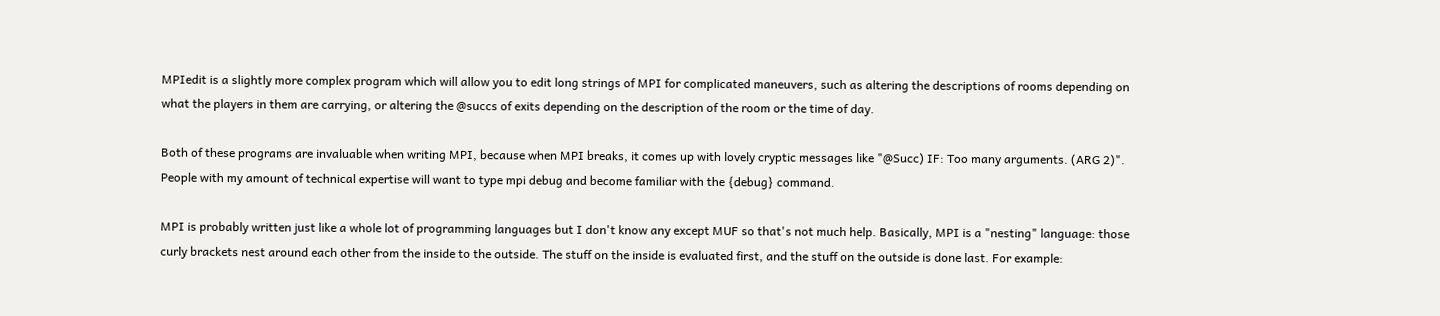MPIedit is a slightly more complex program which will allow you to edit long strings of MPI for complicated maneuvers, such as altering the descriptions of rooms depending on what the players in them are carrying, or altering the @succs of exits depending on the description of the room or the time of day.

Both of these programs are invaluable when writing MPI, because when MPI breaks, it comes up with lovely cryptic messages like "@Succ) IF: Too many arguments. (ARG 2)". People with my amount of technical expertise will want to type mpi debug and become familiar with the {debug} command.

MPI is probably written just like a whole lot of programming languages but I don't know any except MUF so that's not much help. Basically, MPI is a "nesting" language: those curly brackets nest around each other from the inside to the outside. The stuff on the inside is evaluated first, and the stuff on the outside is done last. For example: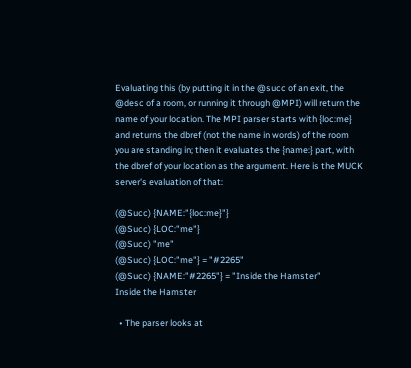Evaluating this (by putting it in the @succ of an exit, the @desc of a room, or running it through @MPI) will return the name of your location. The MPI parser starts with {loc:me} and returns the dbref (not the name in words) of the room you are standing in; then it evaluates the {name:} part, with the dbref of your location as the argument. Here is the MUCK server's evaluation of that:

(@Succ) {NAME:"{loc:me}"}
(@Succ) {LOC:"me"}
(@Succ) "me"
(@Succ) {LOC:"me"} = "#2265"
(@Succ) {NAME:"#2265"} = "Inside the Hamster"
Inside the Hamster

  • The parser looks at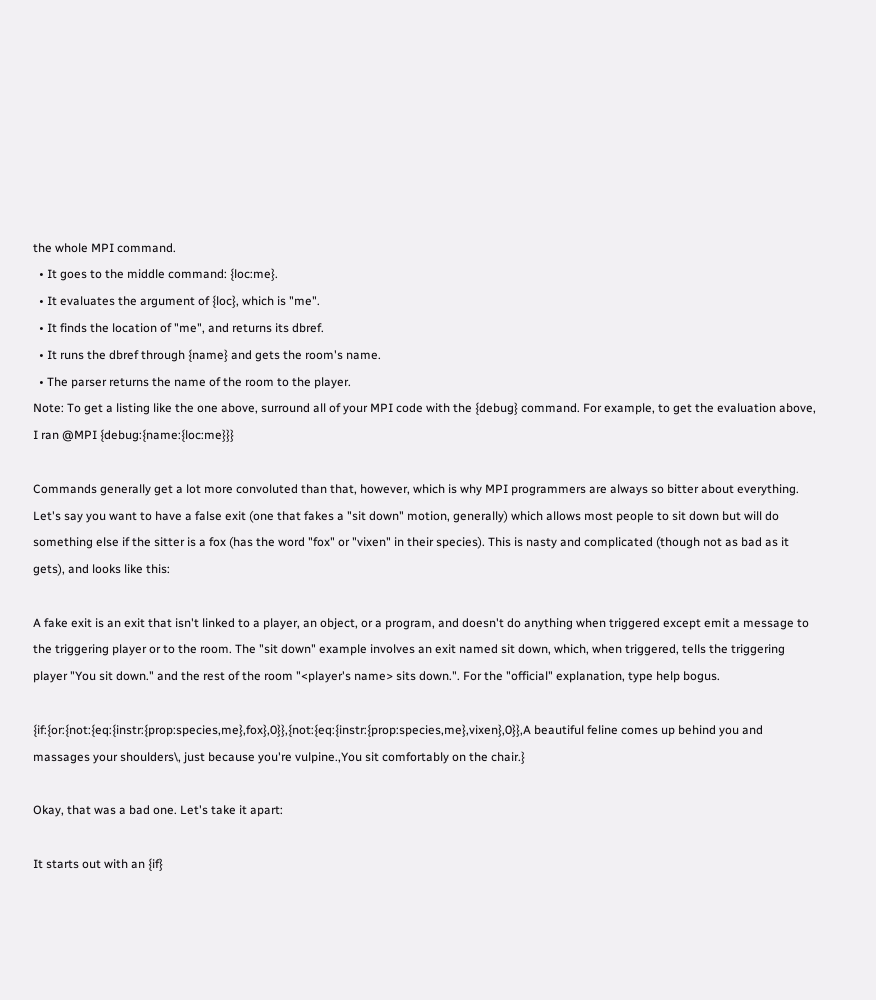the whole MPI command.
  • It goes to the middle command: {loc:me}.
  • It evaluates the argument of {loc}, which is "me".
  • It finds the location of "me", and returns its dbref.
  • It runs the dbref through {name} and gets the room's name.
  • The parser returns the name of the room to the player.
Note: To get a listing like the one above, surround all of your MPI code with the {debug} command. For example, to get the evaluation above, I ran @MPI {debug:{name:{loc:me}}}

Commands generally get a lot more convoluted than that, however, which is why MPI programmers are always so bitter about everything. Let's say you want to have a false exit (one that fakes a "sit down" motion, generally) which allows most people to sit down but will do something else if the sitter is a fox (has the word "fox" or "vixen" in their species). This is nasty and complicated (though not as bad as it gets), and looks like this:

A fake exit is an exit that isn't linked to a player, an object, or a program, and doesn't do anything when triggered except emit a message to the triggering player or to the room. The "sit down" example involves an exit named sit down, which, when triggered, tells the triggering player "You sit down." and the rest of the room "<player's name> sits down.". For the "official" explanation, type help bogus.

{if:{or:{not:{eq:{instr:{prop:species,me},fox},0}},{not:{eq:{instr:{prop:species,me},vixen},0}},A beautiful feline comes up behind you and massages your shoulders\, just because you're vulpine.,You sit comfortably on the chair.}

Okay, that was a bad one. Let's take it apart:

It starts out with an {if}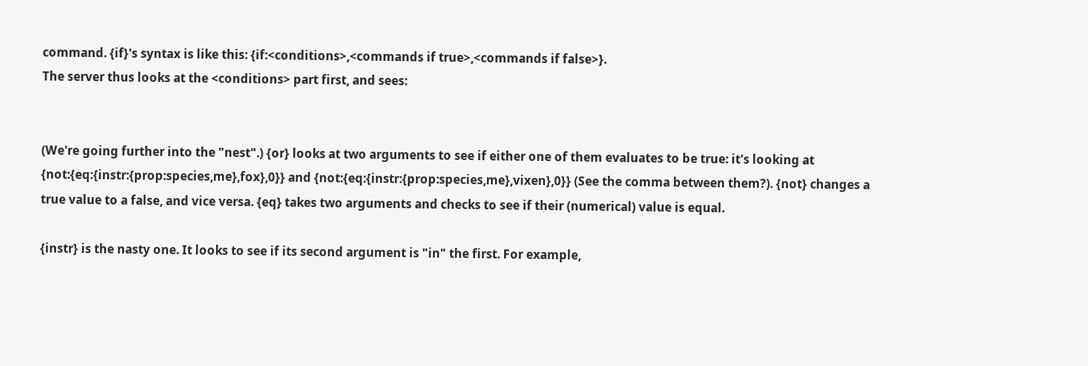command. {if}'s syntax is like this: {if:<conditions>,<commands if true>,<commands if false>}.
The server thus looks at the <conditions> part first, and sees:


(We're going further into the "nest".) {or} looks at two arguments to see if either one of them evaluates to be true: it's looking at {not:{eq:{instr:{prop:species,me},fox},0}} and {not:{eq:{instr:{prop:species,me},vixen},0}} (See the comma between them?). {not} changes a true value to a false, and vice versa. {eq} takes two arguments and checks to see if their (numerical) value is equal.

{instr} is the nasty one. It looks to see if its second argument is "in" the first. For example,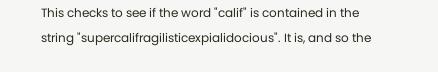This checks to see if the word "calif" is contained in the string "supercalifragilisticexpialidocious". It is, and so the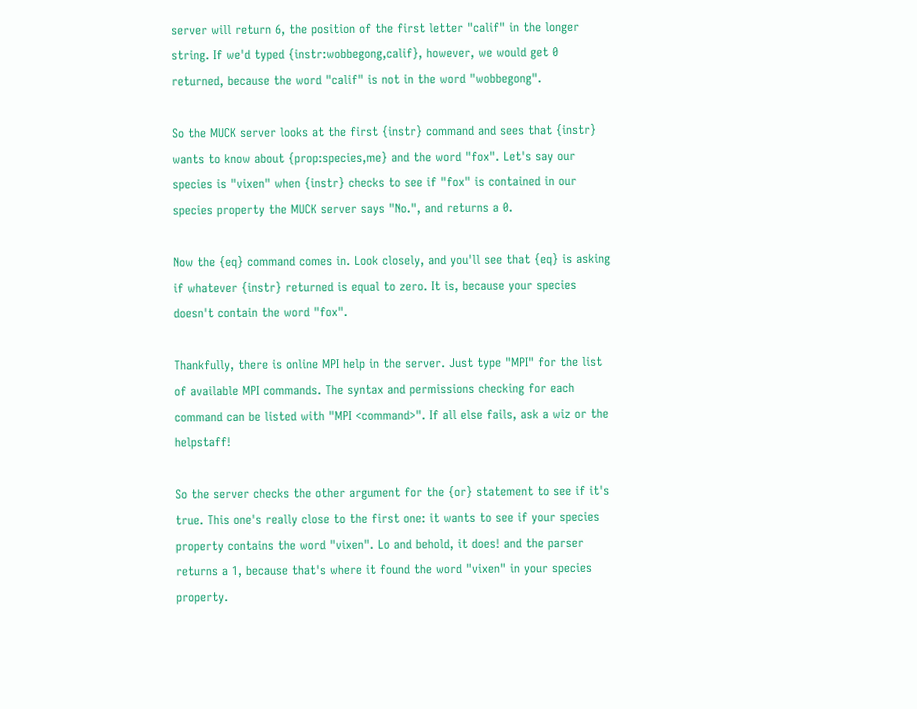server will return 6, the position of the first letter "calif" in the longer string. If we'd typed {instr:wobbegong,calif}, however, we would get 0 returned, because the word "calif" is not in the word "wobbegong".

So the MUCK server looks at the first {instr} command and sees that {instr} wants to know about {prop:species,me} and the word "fox". Let's say our species is "vixen" when {instr} checks to see if "fox" is contained in our species property the MUCK server says "No.", and returns a 0.

Now the {eq} command comes in. Look closely, and you'll see that {eq} is asking if whatever {instr} returned is equal to zero. It is, because your species doesn't contain the word "fox".

Thankfully, there is online MPI help in the server. Just type "MPI" for the list of available MPI commands. The syntax and permissions checking for each command can be listed with "MPI <command>". If all else fails, ask a wiz or the helpstaff!

So the server checks the other argument for the {or} statement to see if it's true. This one's really close to the first one: it wants to see if your species property contains the word "vixen". Lo and behold, it does! and the parser returns a 1, because that's where it found the word "vixen" in your species property.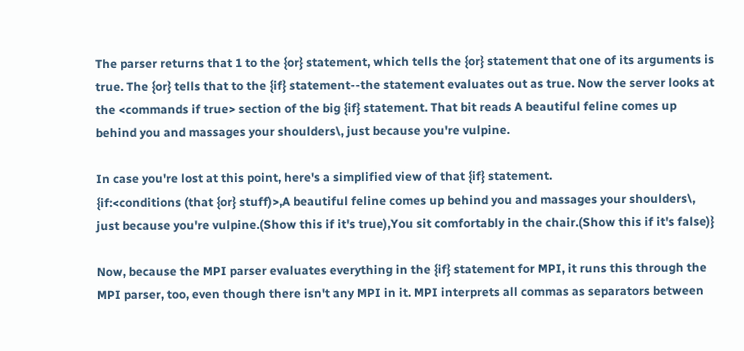The parser returns that 1 to the {or} statement, which tells the {or} statement that one of its arguments is true. The {or} tells that to the {if} statement--the statement evaluates out as true. Now the server looks at the <commands if true> section of the big {if} statement. That bit reads A beautiful feline comes up behind you and massages your shoulders\, just because you're vulpine.

In case you're lost at this point, here's a simplified view of that {if} statement.
{if:<conditions (that {or} stuff)>,A beautiful feline comes up behind you and massages your shoulders\, just because you're vulpine.(Show this if it's true),You sit comfortably in the chair.(Show this if it's false)}

Now, because the MPI parser evaluates everything in the {if} statement for MPI, it runs this through the MPI parser, too, even though there isn't any MPI in it. MPI interprets all commas as separators between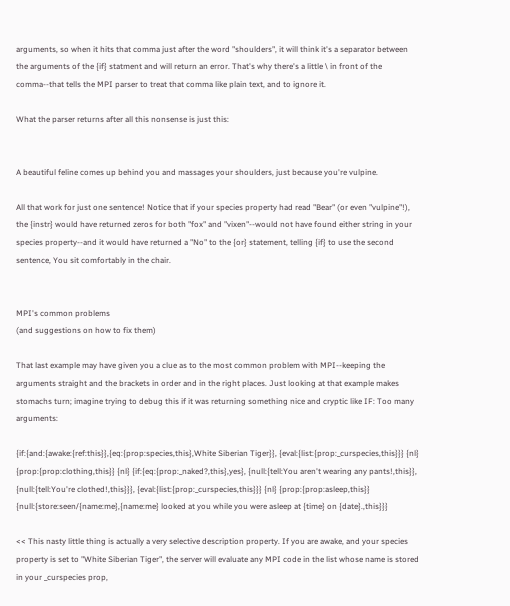arguments, so when it hits that comma just after the word "shoulders", it will think it's a separator between the arguments of the {if} statment and will return an error. That's why there's a little \ in front of the comma--that tells the MPI parser to treat that comma like plain text, and to ignore it.

What the parser returns after all this nonsense is just this:


A beautiful feline comes up behind you and massages your shoulders, just because you're vulpine.

All that work for just one sentence! Notice that if your species property had read "Bear" (or even "vulpine"!), the {instr} would have returned zeros for both "fox" and "vixen"--would not have found either string in your species property--and it would have returned a "No" to the {or} statement, telling {if} to use the second sentence, You sit comfortably in the chair.


MPI's common problems
(and suggestions on how to fix them)

That last example may have given you a clue as to the most common problem with MPI--keeping the arguments straight and the brackets in order and in the right places. Just looking at that example makes stomachs turn; imagine trying to debug this if it was returning something nice and cryptic like IF: Too many arguments:

{if:{and:{awake:{ref:this}},{eq:{prop:species,this},White Siberian Tiger}}, {eval:{list:{prop:_curspecies,this}}} {nl} {prop:{prop:clothing,this}} {nl} {if:{eq:{prop:_naked?,this},yes}, {null:{tell:You aren't wearing any pants!,this}}, {null:{tell:You're clothed!,this}}}, {eval:{list:{prop:_curspecies,this}}} {nl} {prop:{prop:asleep,this}} {null:{store:seen/{name:me},{name:me} looked at you while you were asleep at {time} on {date}.,this}}}

<< This nasty little thing is actually a very selective description property. If you are awake, and your species property is set to "White Siberian Tiger", the server will evaluate any MPI code in the list whose name is stored in your _curspecies prop,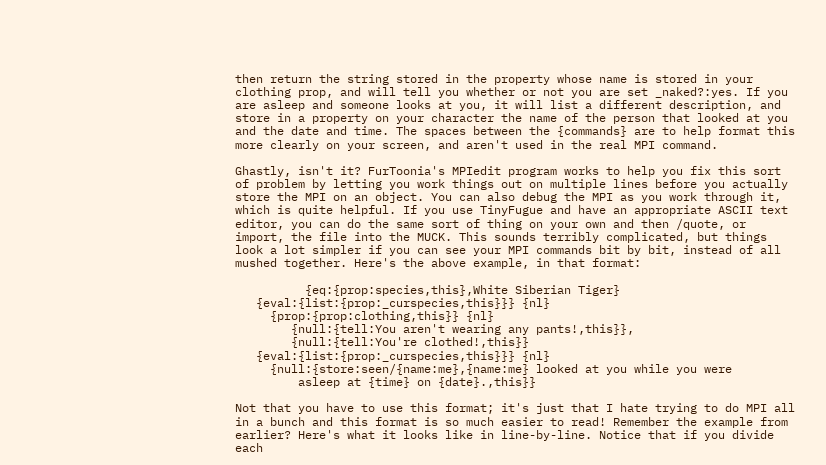then return the string stored in the property whose name is stored in your clothing prop, and will tell you whether or not you are set _naked?:yes. If you are asleep and someone looks at you, it will list a different description, and store in a property on your character the name of the person that looked at you and the date and time. The spaces between the {commands} are to help format this more clearly on your screen, and aren't used in the real MPI command.

Ghastly, isn't it? FurToonia's MPIedit program works to help you fix this sort of problem by letting you work things out on multiple lines before you actually store the MPI on an object. You can also debug the MPI as you work through it, which is quite helpful. If you use TinyFugue and have an appropriate ASCII text editor, you can do the same sort of thing on your own and then /quote, or import, the file into the MUCK. This sounds terribly complicated, but things look a lot simpler if you can see your MPI commands bit by bit, instead of all mushed together. Here's the above example, in that format:

          {eq:{prop:species,this},White Siberian Tiger}
   {eval:{list:{prop:_curspecies,this}}} {nl}
     {prop:{prop:clothing,this}} {nl}
        {null:{tell:You aren't wearing any pants!,this}},
        {null:{tell:You're clothed!,this}}
   {eval:{list:{prop:_curspecies,this}}} {nl}
     {null:{store:seen/{name:me},{name:me} looked at you while you were
         asleep at {time} on {date}.,this}}

Not that you have to use this format; it's just that I hate trying to do MPI all in a bunch and this format is so much easier to read! Remember the example from earlier? Here's what it looks like in line-by-line. Notice that if you divide each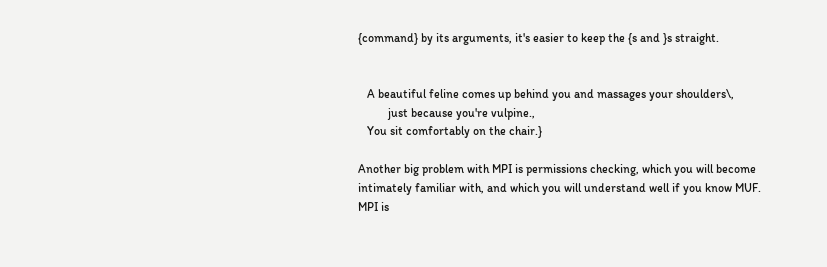{command} by its arguments, it's easier to keep the {s and }s straight.


   A beautiful feline comes up behind you and massages your shoulders\,
          just because you're vulpine.,
   You sit comfortably on the chair.}

Another big problem with MPI is permissions checking, which you will become intimately familiar with, and which you will understand well if you know MUF. MPI is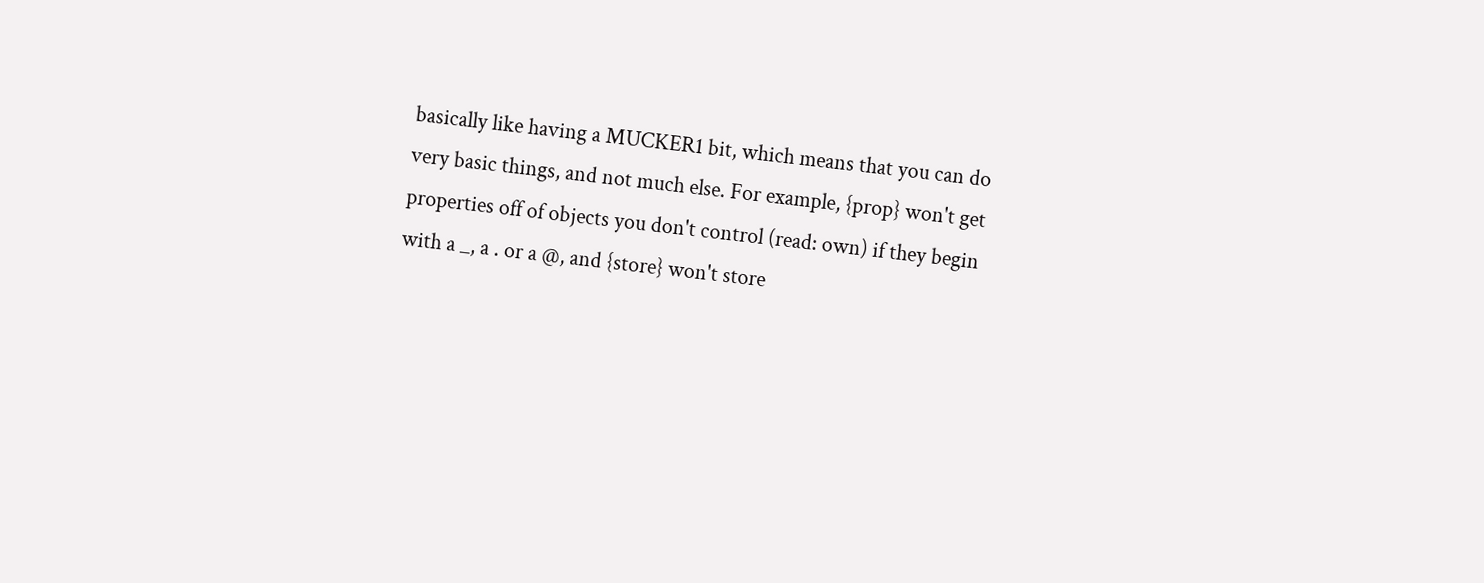basically like having a MUCKER1 bit, which means that you can do very basic things, and not much else. For example, {prop} won't get properties off of objects you don't control (read: own) if they begin with a _, a . or a @, and {store} won't store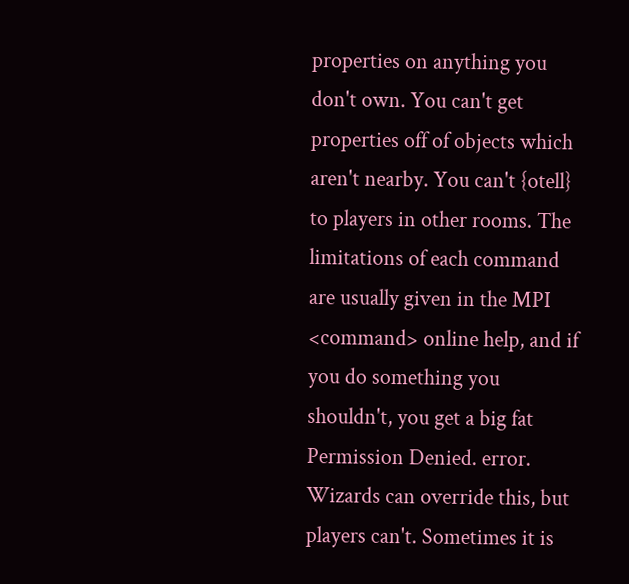properties on anything you don't own. You can't get properties off of objects which aren't nearby. You can't {otell} to players in other rooms. The limitations of each command are usually given in the MPI <command> online help, and if you do something you shouldn't, you get a big fat Permission Denied. error. Wizards can override this, but players can't. Sometimes it is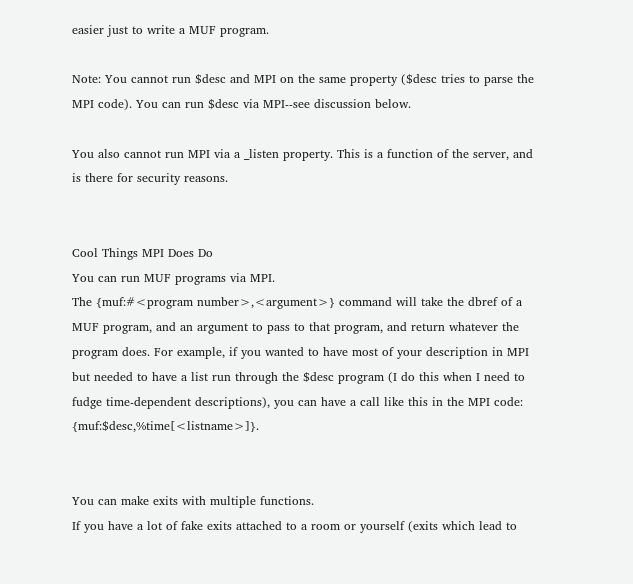easier just to write a MUF program.

Note: You cannot run $desc and MPI on the same property ($desc tries to parse the MPI code). You can run $desc via MPI--see discussion below.

You also cannot run MPI via a _listen property. This is a function of the server, and is there for security reasons.


Cool Things MPI Does Do
You can run MUF programs via MPI.
The {muf:#<program number>,<argument>} command will take the dbref of a MUF program, and an argument to pass to that program, and return whatever the program does. For example, if you wanted to have most of your description in MPI but needed to have a list run through the $desc program (I do this when I need to fudge time-dependent descriptions), you can have a call like this in the MPI code: {muf:$desc,%time[<listname>]}.


You can make exits with multiple functions.
If you have a lot of fake exits attached to a room or yourself (exits which lead to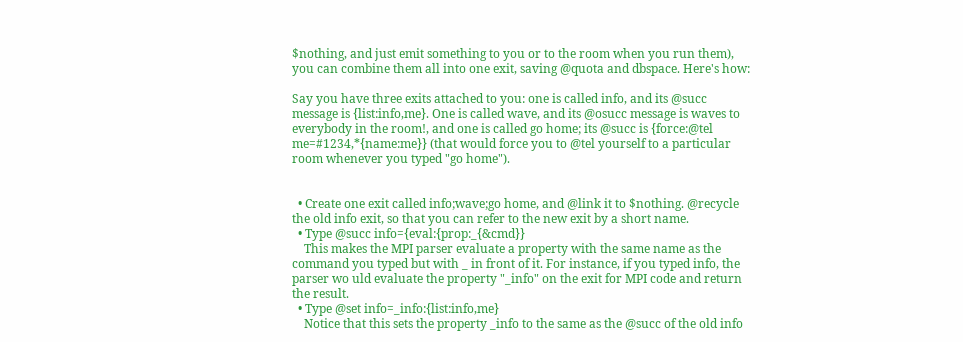$nothing, and just emit something to you or to the room when you run them), you can combine them all into one exit, saving @quota and dbspace. Here's how:

Say you have three exits attached to you: one is called info, and its @succ message is {list:info,me}. One is called wave, and its @osucc message is waves to everybody in the room!, and one is called go home; its @succ is {force:@tel me=#1234,*{name:me}} (that would force you to @tel yourself to a particular room whenever you typed "go home").


  • Create one exit called info;wave;go home, and @link it to $nothing. @recycle the old info exit, so that you can refer to the new exit by a short name.
  • Type @succ info={eval:{prop:_{&cmd}}
    This makes the MPI parser evaluate a property with the same name as the command you typed but with _ in front of it. For instance, if you typed info, the parser wo uld evaluate the property "_info" on the exit for MPI code and return the result.
  • Type @set info=_info:{list:info,me}
    Notice that this sets the property _info to the same as the @succ of the old info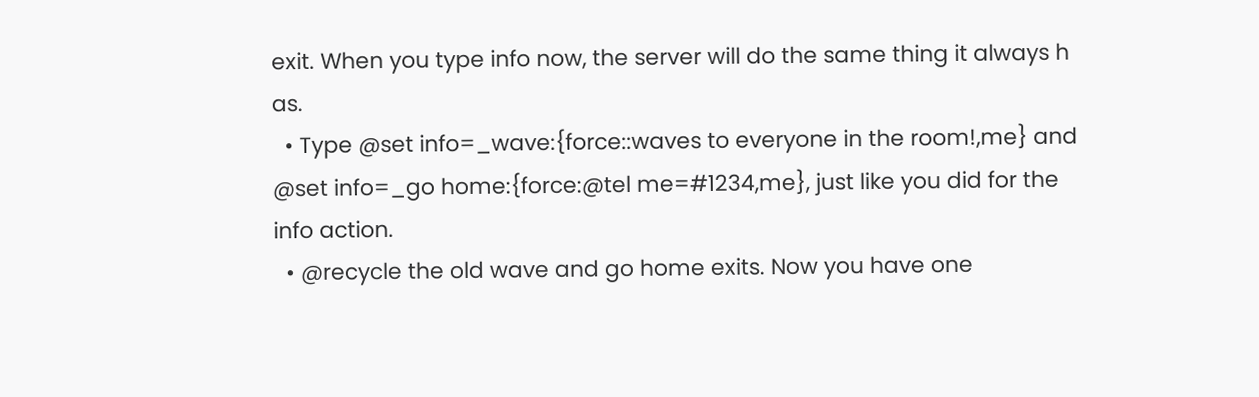exit. When you type info now, the server will do the same thing it always h as.
  • Type @set info=_wave:{force::waves to everyone in the room!,me} and @set info=_go home:{force:@tel me=#1234,me}, just like you did for the info action.
  • @recycle the old wave and go home exits. Now you have one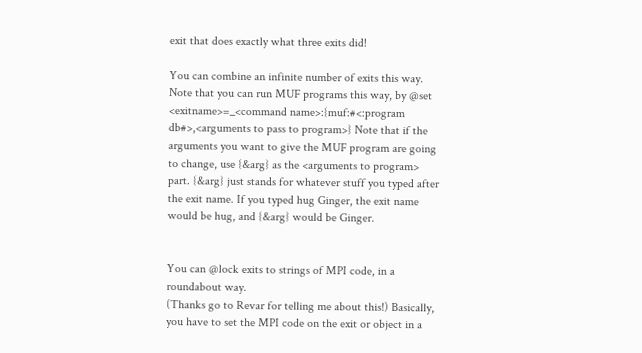exit that does exactly what three exits did!

You can combine an infinite number of exits this way. Note that you can run MUF programs this way, by @set <exitname>=_<command name>:{muf:#<:program db#>,<arguments to pass to program>} Note that if the arguments you want to give the MUF program are going to change, use {&arg} as the <arguments to program> part. {&arg} just stands for whatever stuff you typed after the exit name. If you typed hug Ginger, the exit name would be hug, and {&arg} would be Ginger.


You can @lock exits to strings of MPI code, in a roundabout way.
(Thanks go to Revar for telling me about this!) Basically, you have to set the MPI code on the exit or object in a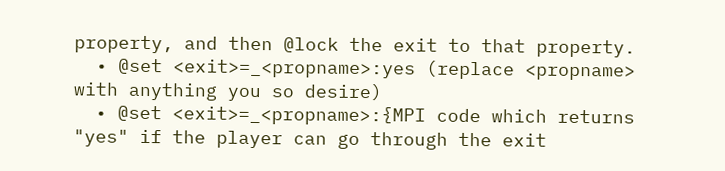property, and then @lock the exit to that property.
  • @set <exit>=_<propname>:yes (replace <propname> with anything you so desire)
  • @set <exit>=_<propname>:{MPI code which returns "yes" if the player can go through the exit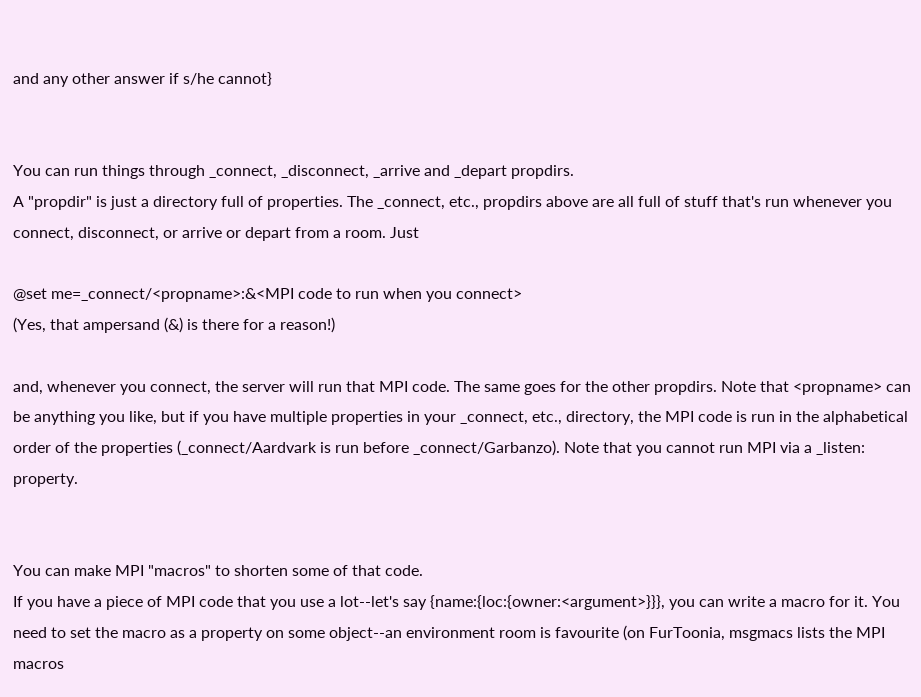and any other answer if s/he cannot}


You can run things through _connect, _disconnect, _arrive and _depart propdirs.
A "propdir" is just a directory full of properties. The _connect, etc., propdirs above are all full of stuff that's run whenever you connect, disconnect, or arrive or depart from a room. Just

@set me=_connect/<propname>:&<MPI code to run when you connect>
(Yes, that ampersand (&) is there for a reason!)

and, whenever you connect, the server will run that MPI code. The same goes for the other propdirs. Note that <propname> can be anything you like, but if you have multiple properties in your _connect, etc., directory, the MPI code is run in the alphabetical order of the properties (_connect/Aardvark is run before _connect/Garbanzo). Note that you cannot run MPI via a _listen: property.


You can make MPI "macros" to shorten some of that code.
If you have a piece of MPI code that you use a lot--let's say {name:{loc:{owner:<argument>}}}, you can write a macro for it. You need to set the macro as a property on some object--an environment room is favourite (on FurToonia, msgmacs lists the MPI macros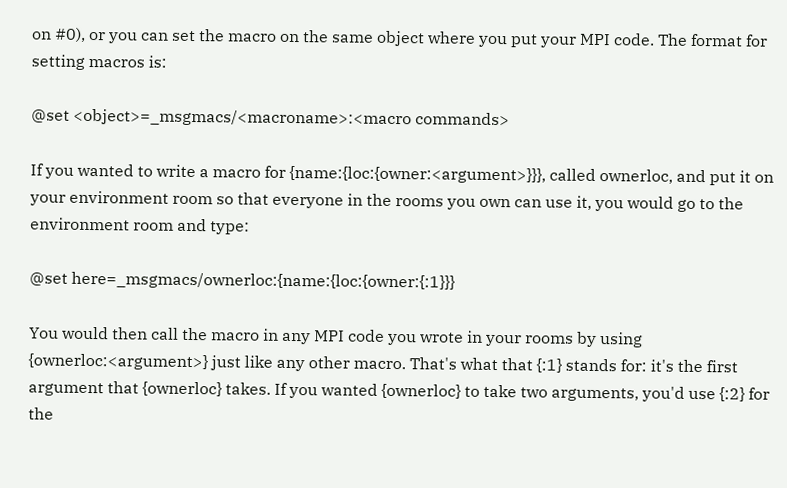on #0), or you can set the macro on the same object where you put your MPI code. The format for setting macros is:

@set <object>=_msgmacs/<macroname>:<macro commands>

If you wanted to write a macro for {name:{loc:{owner:<argument>}}}, called ownerloc, and put it on your environment room so that everyone in the rooms you own can use it, you would go to the environment room and type:

@set here=_msgmacs/ownerloc:{name:{loc:{owner:{:1}}}

You would then call the macro in any MPI code you wrote in your rooms by using {ownerloc:<argument>} just like any other macro. That's what that {:1} stands for: it's the first argument that {ownerloc} takes. If you wanted {ownerloc} to take two arguments, you'd use {:2} for the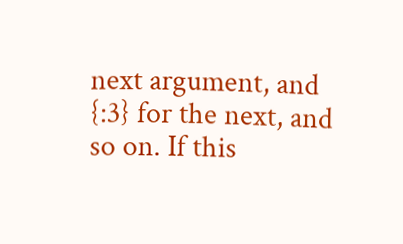next argument, and {:3} for the next, and so on. If this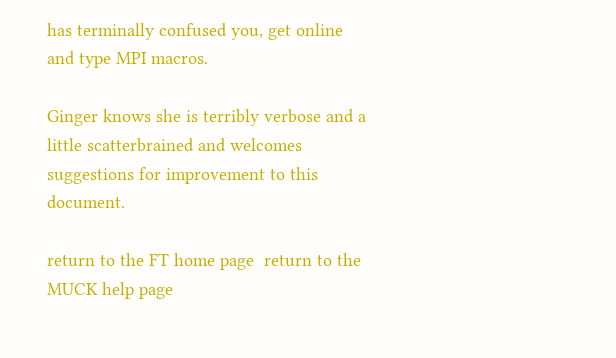has terminally confused you, get online and type MPI macros.

Ginger knows she is terribly verbose and a little scatterbrained and welcomes suggestions for improvement to this document.

return to the FT home page  return to the MUCK help page